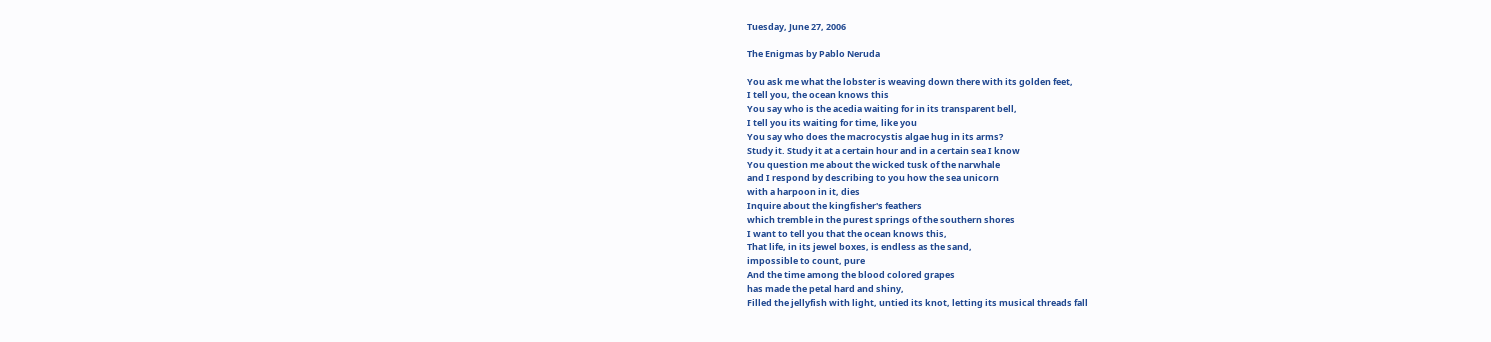Tuesday, June 27, 2006

The Enigmas by Pablo Neruda

You ask me what the lobster is weaving down there with its golden feet,
I tell you, the ocean knows this
You say who is the acedia waiting for in its transparent bell,
I tell you its waiting for time, like you
You say who does the macrocystis algae hug in its arms?
Study it. Study it at a certain hour and in a certain sea I know
You question me about the wicked tusk of the narwhale
and I respond by describing to you how the sea unicorn
with a harpoon in it, dies
Inquire about the kingfisher's feathers
which tremble in the purest springs of the southern shores
I want to tell you that the ocean knows this,
That life, in its jewel boxes, is endless as the sand,
impossible to count, pure
And the time among the blood colored grapes
has made the petal hard and shiny,
Filled the jellyfish with light, untied its knot, letting its musical threads fall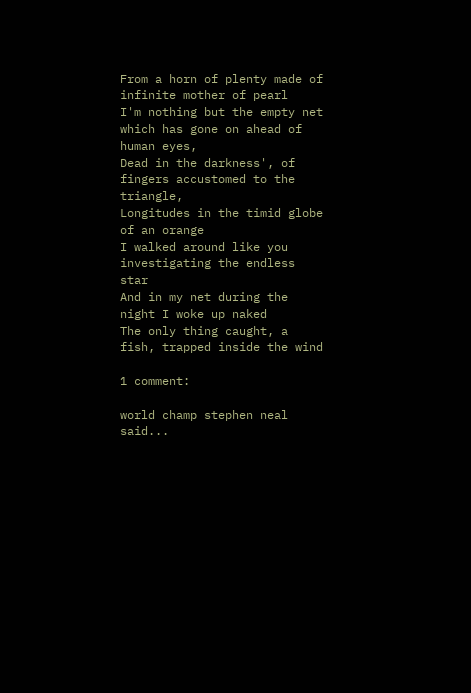From a horn of plenty made of infinite mother of pearl
I'm nothing but the empty net which has gone on ahead of human eyes,
Dead in the darkness', of fingers accustomed to the triangle,
Longitudes in the timid globe of an orange
I walked around like you investigating the endless star
And in my net during the night I woke up naked
The only thing caught, a fish, trapped inside the wind

1 comment:

world champ stephen neal said...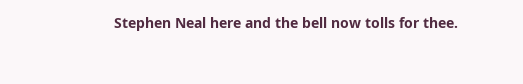Stephen Neal here and the bell now tolls for thee.